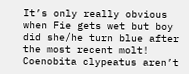It’s only really obvious when Fie gets wet but boy did she/he turn blue after the most recent molt!
Coenobita clypeatus aren’t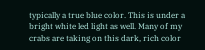typically a true blue color. This is under a bright white led light as well. Many of my crabs are taking on this dark, rich color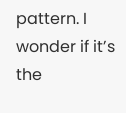pattern. I wonder if it’s the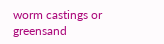worm castings or greensand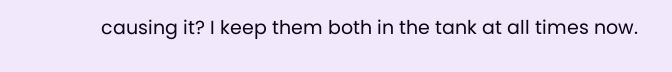causing it? I keep them both in the tank at all times now.